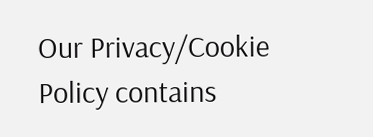Our Privacy/Cookie Policy contains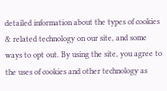detailed information about the types of cookies & related technology on our site, and some ways to opt out. By using the site, you agree to the uses of cookies and other technology as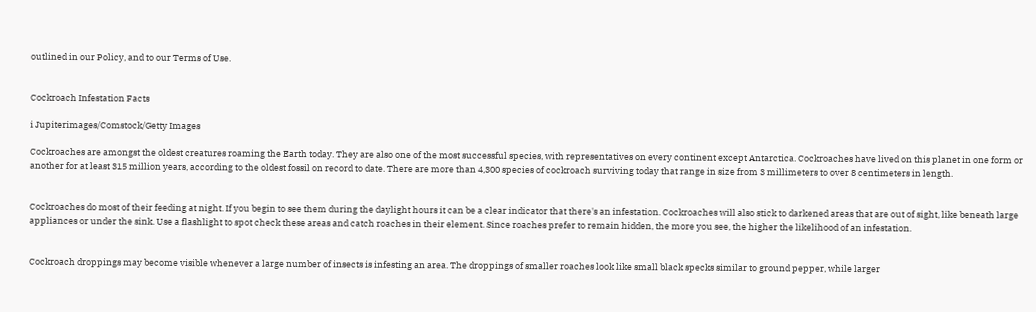outlined in our Policy, and to our Terms of Use.


Cockroach Infestation Facts

i Jupiterimages/Comstock/Getty Images

Cockroaches are amongst the oldest creatures roaming the Earth today. They are also one of the most successful species, with representatives on every continent except Antarctica. Cockroaches have lived on this planet in one form or another for at least 315 million years, according to the oldest fossil on record to date. There are more than 4,300 species of cockroach surviving today that range in size from 3 millimeters to over 8 centimeters in length.


Cockroaches do most of their feeding at night. If you begin to see them during the daylight hours it can be a clear indicator that there's an infestation. Cockroaches will also stick to darkened areas that are out of sight, like beneath large appliances or under the sink. Use a flashlight to spot check these areas and catch roaches in their element. Since roaches prefer to remain hidden, the more you see, the higher the likelihood of an infestation.


Cockroach droppings may become visible whenever a large number of insects is infesting an area. The droppings of smaller roaches look like small black specks similar to ground pepper, while larger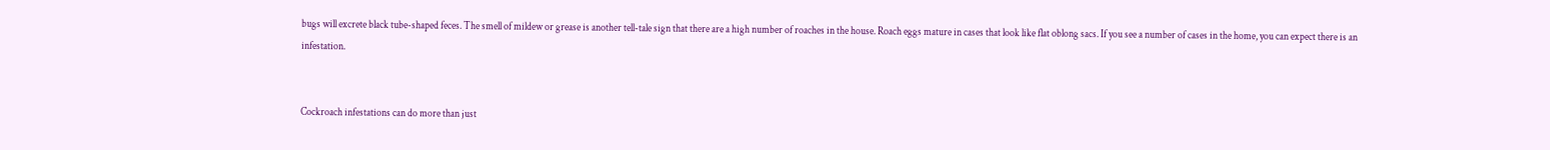bugs will excrete black tube-shaped feces. The smell of mildew or grease is another tell-tale sign that there are a high number of roaches in the house. Roach eggs mature in cases that look like flat oblong sacs. If you see a number of cases in the home, you can expect there is an infestation.


Cockroach infestations can do more than just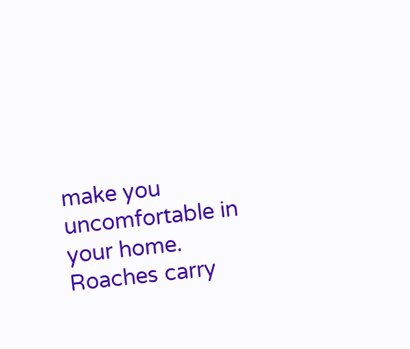make you uncomfortable in your home. Roaches carry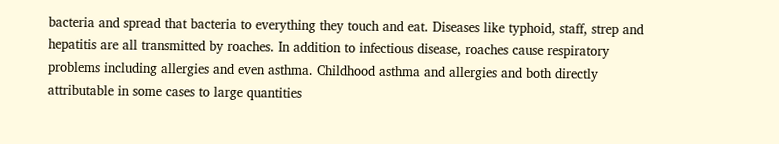bacteria and spread that bacteria to everything they touch and eat. Diseases like typhoid, staff, strep and hepatitis are all transmitted by roaches. In addition to infectious disease, roaches cause respiratory problems including allergies and even asthma. Childhood asthma and allergies and both directly attributable in some cases to large quantities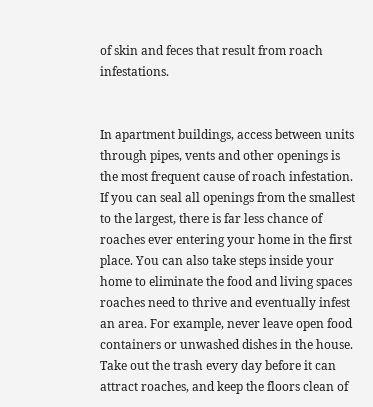of skin and feces that result from roach infestations.


In apartment buildings, access between units through pipes, vents and other openings is the most frequent cause of roach infestation. If you can seal all openings from the smallest to the largest, there is far less chance of roaches ever entering your home in the first place. You can also take steps inside your home to eliminate the food and living spaces roaches need to thrive and eventually infest an area. For example, never leave open food containers or unwashed dishes in the house. Take out the trash every day before it can attract roaches, and keep the floors clean of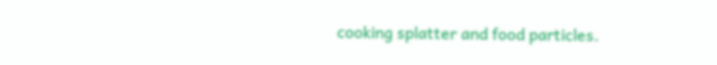cooking splatter and food particles.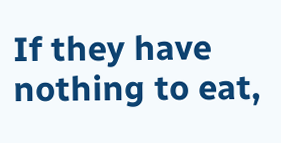If they have nothing to eat,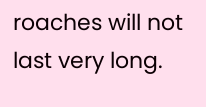roaches will not last very long.